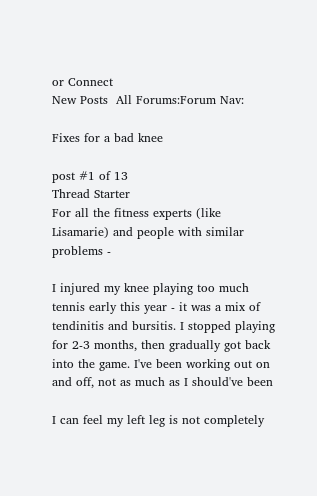or Connect
New Posts  All Forums:Forum Nav:

Fixes for a bad knee

post #1 of 13
Thread Starter
For all the fitness experts (like Lisamarie) and people with similar problems -

I injured my knee playing too much tennis early this year - it was a mix of tendinitis and bursitis. I stopped playing for 2-3 months, then gradually got back into the game. I've been working out on and off, not as much as I should've been

I can feel my left leg is not completely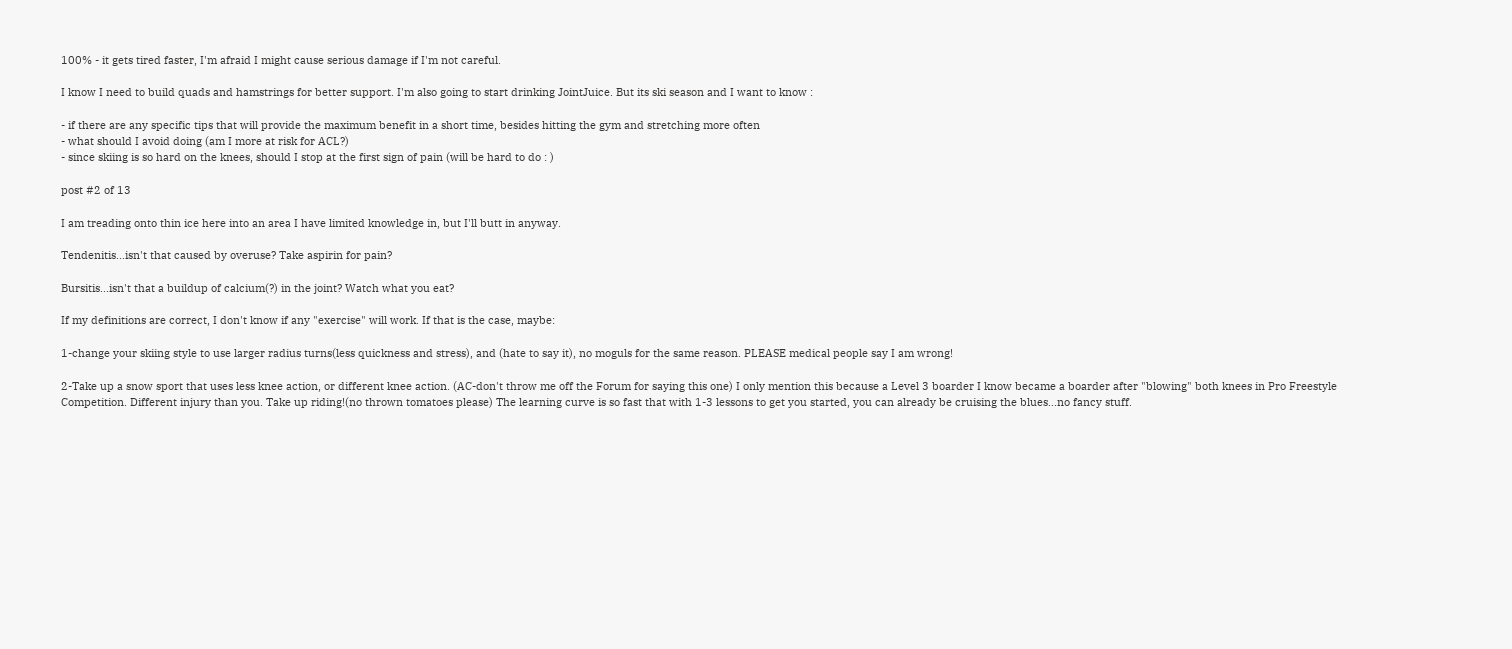100% - it gets tired faster, I'm afraid I might cause serious damage if I'm not careful.

I know I need to build quads and hamstrings for better support. I'm also going to start drinking JointJuice. But its ski season and I want to know :

- if there are any specific tips that will provide the maximum benefit in a short time, besides hitting the gym and stretching more often
- what should I avoid doing (am I more at risk for ACL?)
- since skiing is so hard on the knees, should I stop at the first sign of pain (will be hard to do : )

post #2 of 13

I am treading onto thin ice here into an area I have limited knowledge in, but I'll butt in anyway.

Tendenitis...isn't that caused by overuse? Take aspirin for pain?

Bursitis...isn't that a buildup of calcium(?) in the joint? Watch what you eat?

If my definitions are correct, I don't know if any "exercise" will work. If that is the case, maybe:

1-change your skiing style to use larger radius turns(less quickness and stress), and (hate to say it), no moguls for the same reason. PLEASE medical people say I am wrong!

2-Take up a snow sport that uses less knee action, or different knee action. (AC-don't throw me off the Forum for saying this one) I only mention this because a Level 3 boarder I know became a boarder after "blowing" both knees in Pro Freestyle Competition. Different injury than you. Take up riding!(no thrown tomatoes please) The learning curve is so fast that with 1-3 lessons to get you started, you can already be cruising the blues...no fancy stuff.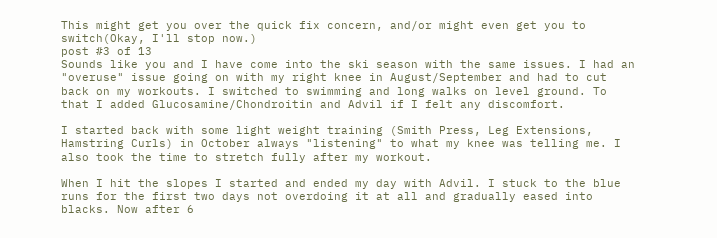This might get you over the quick fix concern, and/or might even get you to switch(Okay, I'll stop now.)
post #3 of 13
Sounds like you and I have come into the ski season with the same issues. I had an "overuse" issue going on with my right knee in August/September and had to cut back on my workouts. I switched to swimming and long walks on level ground. To that I added Glucosamine/Chondroitin and Advil if I felt any discomfort.

I started back with some light weight training (Smith Press, Leg Extensions, Hamstring Curls) in October always "listening" to what my knee was telling me. I also took the time to stretch fully after my workout.

When I hit the slopes I started and ended my day with Advil. I stuck to the blue runs for the first two days not overdoing it at all and gradually eased into blacks. Now after 6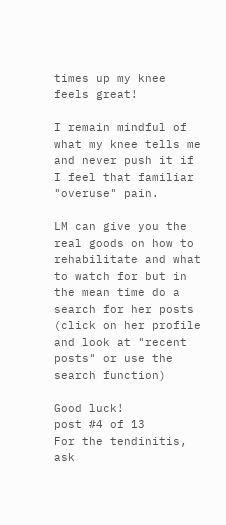times up my knee feels great!

I remain mindful of what my knee tells me and never push it if I feel that familiar "overuse" pain.

LM can give you the real goods on how to rehabilitate and what to watch for but in the mean time do a search for her posts (click on her profile and look at "recent posts" or use the search function)

Good luck!
post #4 of 13
For the tendinitis, ask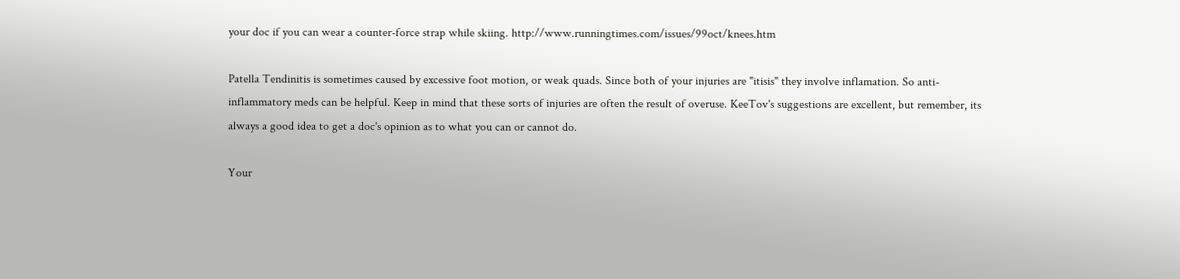your doc if you can wear a counter-force strap while skiing. http://www.runningtimes.com/issues/99oct/knees.htm

Patella Tendinitis is sometimes caused by excessive foot motion, or weak quads. Since both of your injuries are "itisis" they involve inflamation. So anti-inflammatory meds can be helpful. Keep in mind that these sorts of injuries are often the result of overuse. KeeTov's suggestions are excellent, but remember, its always a good idea to get a doc's opinion as to what you can or cannot do.

Your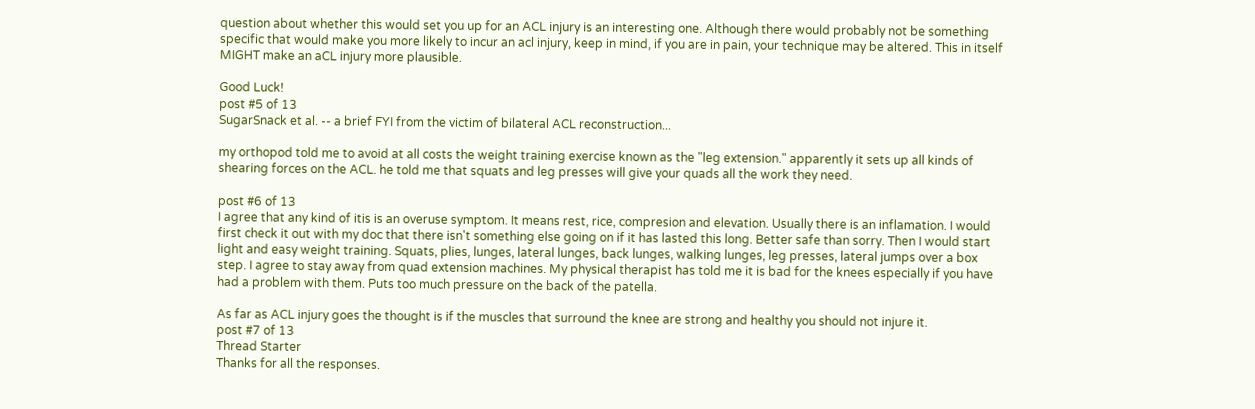question about whether this would set you up for an ACL injury is an interesting one. Although there would probably not be something specific that would make you more likely to incur an acl injury, keep in mind, if you are in pain, your technique may be altered. This in itself MIGHT make an aCL injury more plausible.

Good Luck!
post #5 of 13
SugarSnack et al. -- a brief FYI from the victim of bilateral ACL reconstruction...

my orthopod told me to avoid at all costs the weight training exercise known as the "leg extension." apparently it sets up all kinds of shearing forces on the ACL. he told me that squats and leg presses will give your quads all the work they need.

post #6 of 13
I agree that any kind of itis is an overuse symptom. It means rest, rice, compresion and elevation. Usually there is an inflamation. I would first check it out with my doc that there isn't something else going on if it has lasted this long. Better safe than sorry. Then I would start light and easy weight training. Squats, plies, lunges, lateral lunges, back lunges, walking lunges, leg presses, lateral jumps over a box step. I agree to stay away from quad extension machines. My physical therapist has told me it is bad for the knees especially if you have had a problem with them. Puts too much pressure on the back of the patella.

As far as ACL injury goes the thought is if the muscles that surround the knee are strong and healthy you should not injure it.
post #7 of 13
Thread Starter
Thanks for all the responses.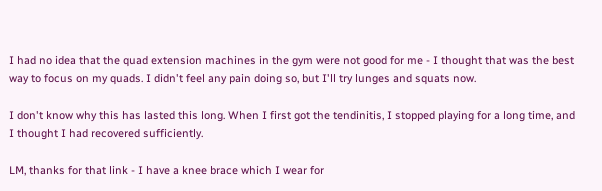I had no idea that the quad extension machines in the gym were not good for me - I thought that was the best way to focus on my quads. I didn't feel any pain doing so, but I'll try lunges and squats now.

I don't know why this has lasted this long. When I first got the tendinitis, I stopped playing for a long time, and I thought I had recovered sufficiently.

LM, thanks for that link - I have a knee brace which I wear for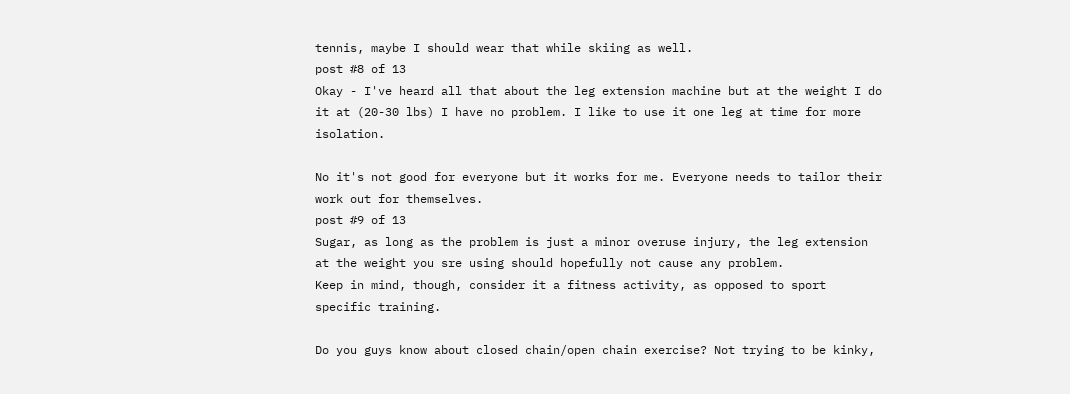tennis, maybe I should wear that while skiing as well.
post #8 of 13
Okay - I've heard all that about the leg extension machine but at the weight I do it at (20-30 lbs) I have no problem. I like to use it one leg at time for more isolation.

No it's not good for everyone but it works for me. Everyone needs to tailor their work out for themselves.
post #9 of 13
Sugar, as long as the problem is just a minor overuse injury, the leg extension at the weight you sre using should hopefully not cause any problem.
Keep in mind, though, consider it a fitness activity, as opposed to sport specific training.

Do you guys know about closed chain/open chain exercise? Not trying to be kinky,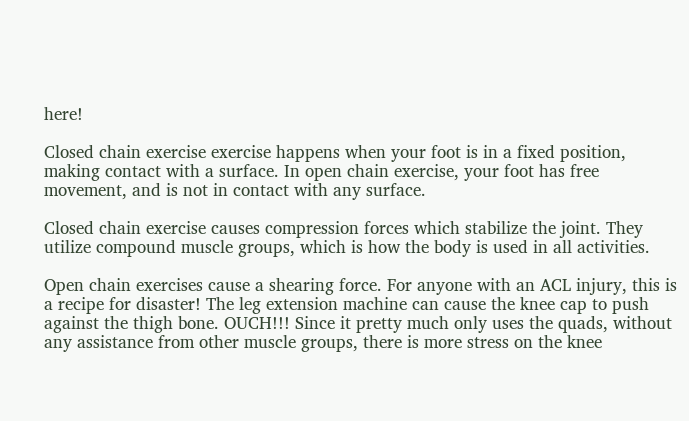here!

Closed chain exercise exercise happens when your foot is in a fixed position, making contact with a surface. In open chain exercise, your foot has free movement, and is not in contact with any surface.

Closed chain exercise causes compression forces which stabilize the joint. They utilize compound muscle groups, which is how the body is used in all activities.

Open chain exercises cause a shearing force. For anyone with an ACL injury, this is a recipe for disaster! The leg extension machine can cause the knee cap to push against the thigh bone. OUCH!!! Since it pretty much only uses the quads, without any assistance from other muscle groups, there is more stress on the knee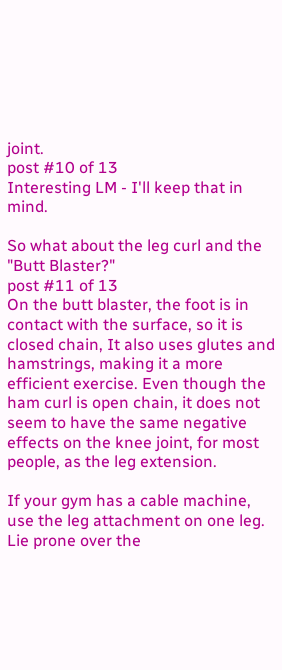joint.
post #10 of 13
Interesting LM - I'll keep that in mind.

So what about the leg curl and the "Butt Blaster?"
post #11 of 13
On the butt blaster, the foot is in contact with the surface, so it is closed chain, It also uses glutes and hamstrings, making it a more efficient exercise. Even though the ham curl is open chain, it does not seem to have the same negative effects on the knee joint, for most people, as the leg extension.

If your gym has a cable machine, use the leg attachment on one leg. Lie prone over the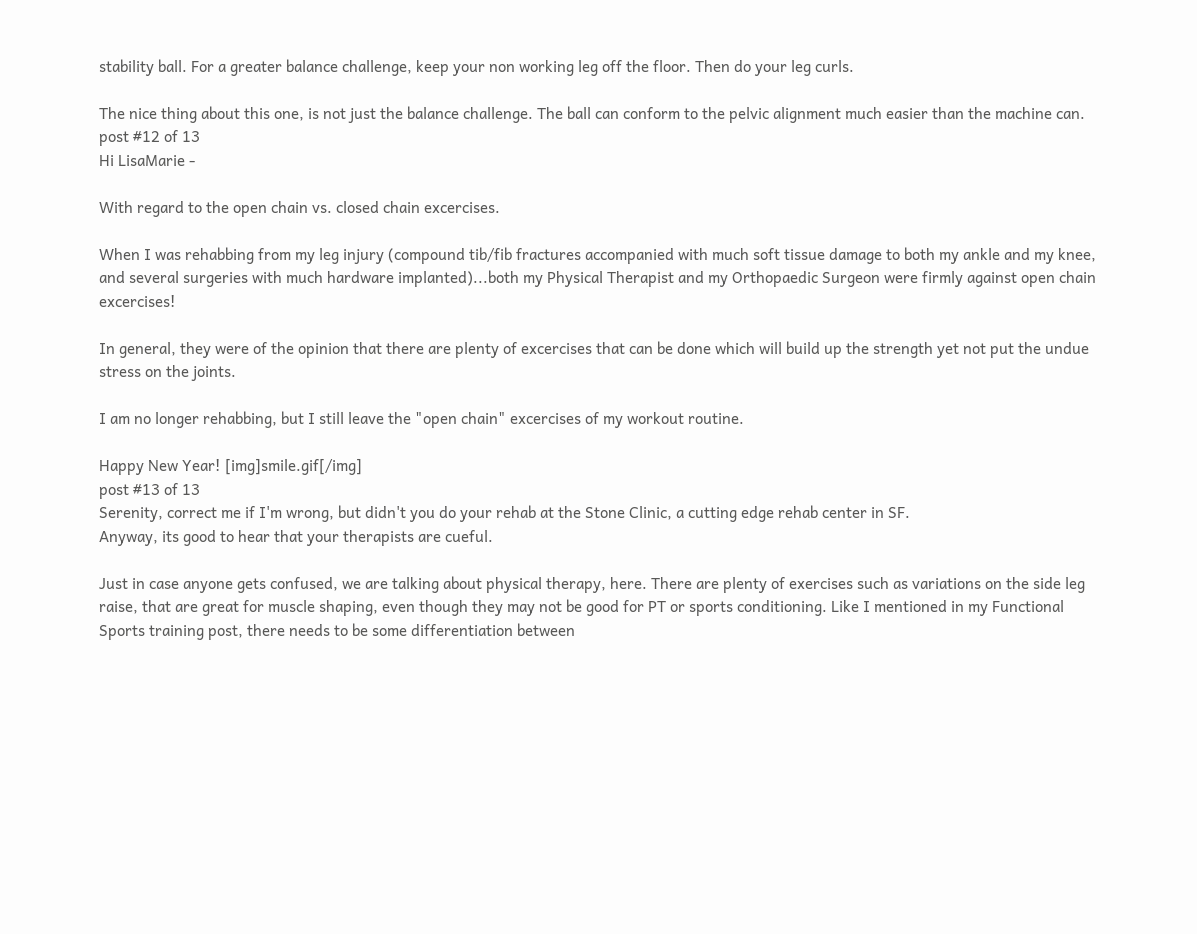stability ball. For a greater balance challenge, keep your non working leg off the floor. Then do your leg curls.

The nice thing about this one, is not just the balance challenge. The ball can conform to the pelvic alignment much easier than the machine can.
post #12 of 13
Hi LisaMarie -

With regard to the open chain vs. closed chain excercises.

When I was rehabbing from my leg injury (compound tib/fib fractures accompanied with much soft tissue damage to both my ankle and my knee, and several surgeries with much hardware implanted)...both my Physical Therapist and my Orthopaedic Surgeon were firmly against open chain excercises!

In general, they were of the opinion that there are plenty of excercises that can be done which will build up the strength yet not put the undue stress on the joints.

I am no longer rehabbing, but I still leave the "open chain" excercises of my workout routine.

Happy New Year! [img]smile.gif[/img]
post #13 of 13
Serenity, correct me if I'm wrong, but didn't you do your rehab at the Stone Clinic, a cutting edge rehab center in SF.
Anyway, its good to hear that your therapists are cueful.

Just in case anyone gets confused, we are talking about physical therapy, here. There are plenty of exercises such as variations on the side leg raise, that are great for muscle shaping, even though they may not be good for PT or sports conditioning. Like I mentioned in my Functional Sports training post, there needs to be some differentiation between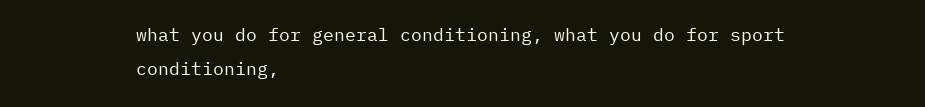what you do for general conditioning, what you do for sport conditioning,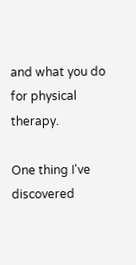and what you do for physical therapy.

One thing I've discovered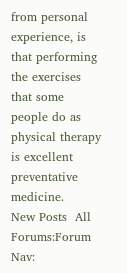from personal experience, is that performing the exercises that some people do as physical therapy is excellent preventative medicine.
New Posts  All Forums:Forum Nav: